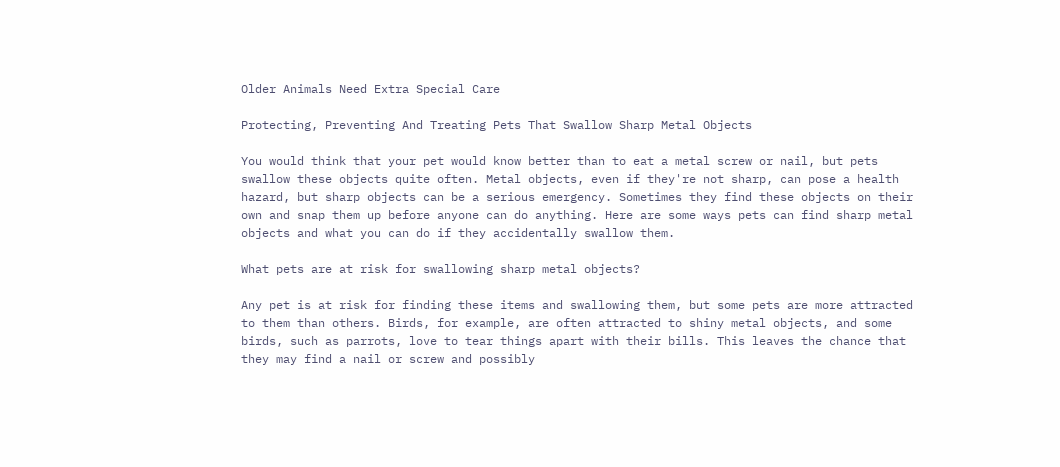Older Animals Need Extra Special Care

Protecting, Preventing And Treating Pets That Swallow Sharp Metal Objects

You would think that your pet would know better than to eat a metal screw or nail, but pets swallow these objects quite often. Metal objects, even if they're not sharp, can pose a health hazard, but sharp objects can be a serious emergency. Sometimes they find these objects on their own and snap them up before anyone can do anything. Here are some ways pets can find sharp metal objects and what you can do if they accidentally swallow them.

What pets are at risk for swallowing sharp metal objects?

Any pet is at risk for finding these items and swallowing them, but some pets are more attracted to them than others. Birds, for example, are often attracted to shiny metal objects, and some birds, such as parrots, love to tear things apart with their bills. This leaves the chance that they may find a nail or screw and possibly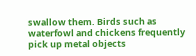swallow them. Birds such as waterfowl and chickens frequently pick up metal objects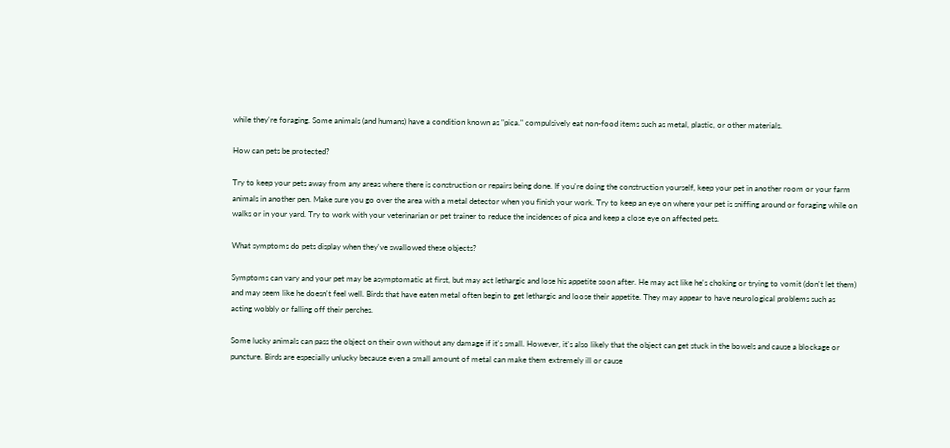while they're foraging. Some animals (and humans) have a condition known as "pica." compulsively eat non-food items such as metal, plastic, or other materials.

How can pets be protected?

Try to keep your pets away from any areas where there is construction or repairs being done. If you're doing the construction yourself, keep your pet in another room or your farm animals in another pen. Make sure you go over the area with a metal detector when you finish your work. Try to keep an eye on where your pet is sniffing around or foraging while on walks or in your yard. Try to work with your veterinarian or pet trainer to reduce the incidences of pica and keep a close eye on affected pets.

What symptoms do pets display when they've swallowed these objects?

Symptoms can vary and your pet may be asymptomatic at first, but may act lethargic and lose his appetite soon after. He may act like he's choking or trying to vomit (don't let them) and may seem like he doesn't feel well. Birds that have eaten metal often begin to get lethargic and loose their appetite. They may appear to have neurological problems such as acting wobbly or falling off their perches.

Some lucky animals can pass the object on their own without any damage if it's small. However, it's also likely that the object can get stuck in the bowels and cause a blockage or puncture. Birds are especially unlucky because even a small amount of metal can make them extremely ill or cause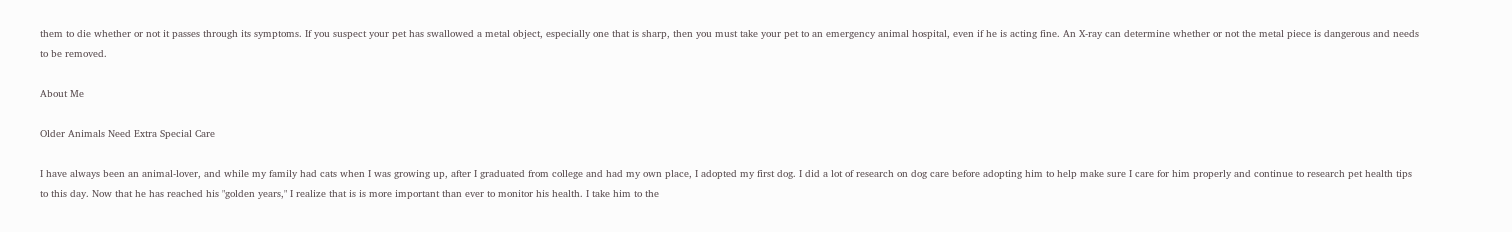them to die whether or not it passes through its symptoms. If you suspect your pet has swallowed a metal object, especially one that is sharp, then you must take your pet to an emergency animal hospital, even if he is acting fine. An X-ray can determine whether or not the metal piece is dangerous and needs to be removed.

About Me

Older Animals Need Extra Special Care

I have always been an animal-lover, and while my family had cats when I was growing up, after I graduated from college and had my own place, I adopted my first dog. I did a lot of research on dog care before adopting him to help make sure I care for him properly and continue to research pet health tips to this day. Now that he has reached his "golden years," I realize that is is more important than ever to monitor his health. I take him to the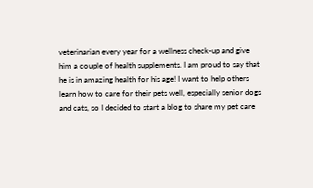veterinarian every year for a wellness check-up and give him a couple of health supplements. I am proud to say that he is in amazing health for his age! I want to help others learn how to care for their pets well, especially senior dogs and cats, so I decided to start a blog to share my pet care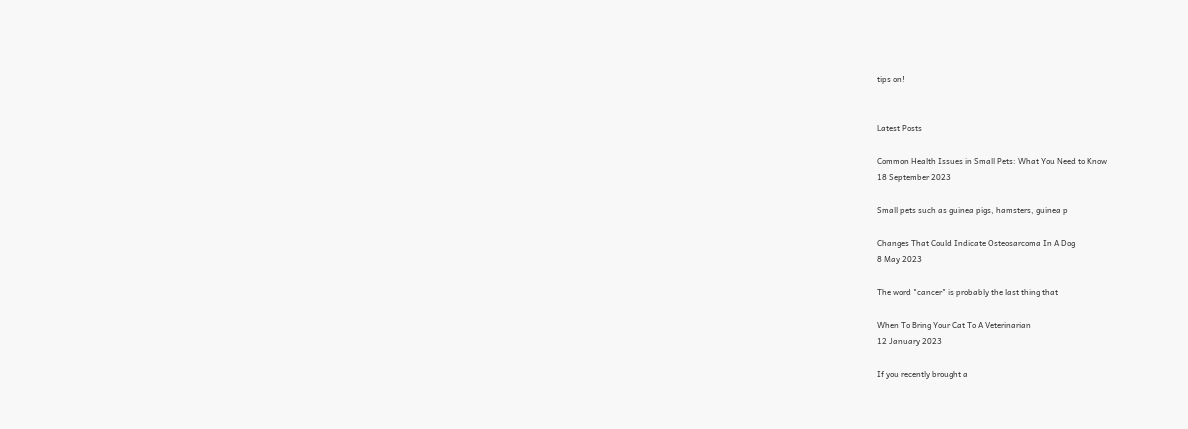tips on!


Latest Posts

Common Health Issues in Small Pets: What You Need to Know
18 September 2023

Small pets such as guinea pigs, hamsters, guinea p

Changes That Could Indicate Osteosarcoma In A Dog
8 May 2023

The word "cancer" is probably the last thing that

When To Bring Your Cat To A Veterinarian
12 January 2023

If you recently brought a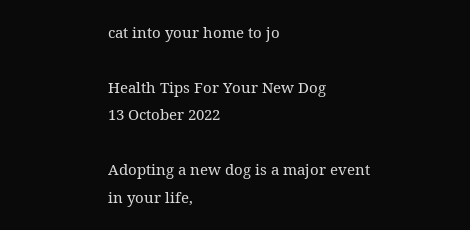cat into your home to jo

Health Tips For Your New Dog
13 October 2022

Adopting a new dog is a major event in your life,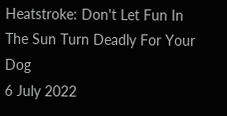Heatstroke: Don't Let Fun In The Sun Turn Deadly For Your Dog
6 July 2022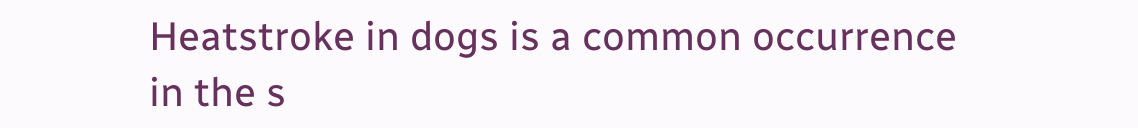Heatstroke in dogs is a common occurrence in the s